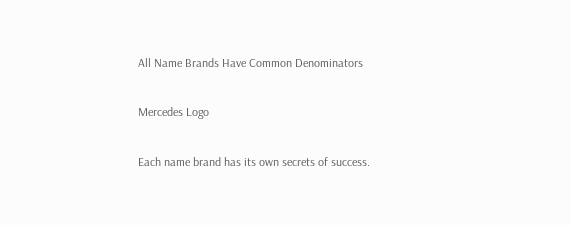All Name Brands Have Common Denominators

Mercedes Logo

Each name brand has its own secrets of success.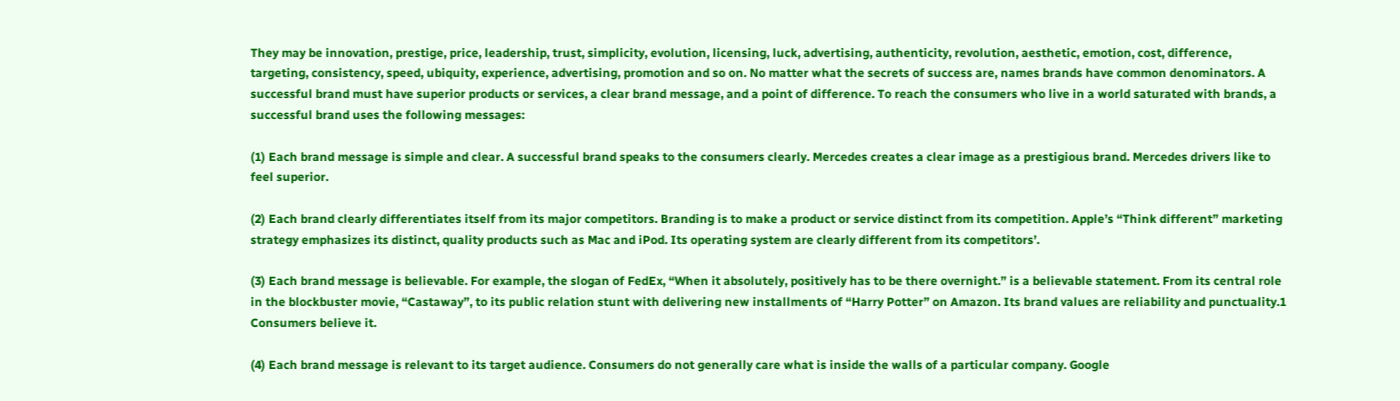They may be innovation, prestige, price, leadership, trust, simplicity, evolution, licensing, luck, advertising, authenticity, revolution, aesthetic, emotion, cost, difference, targeting, consistency, speed, ubiquity, experience, advertising, promotion and so on. No matter what the secrets of success are, names brands have common denominators. A successful brand must have superior products or services, a clear brand message, and a point of difference. To reach the consumers who live in a world saturated with brands, a successful brand uses the following messages:

(1) Each brand message is simple and clear. A successful brand speaks to the consumers clearly. Mercedes creates a clear image as a prestigious brand. Mercedes drivers like to feel superior.

(2) Each brand clearly differentiates itself from its major competitors. Branding is to make a product or service distinct from its competition. Apple’s “Think different” marketing strategy emphasizes its distinct, quality products such as Mac and iPod. Its operating system are clearly different from its competitors’.

(3) Each brand message is believable. For example, the slogan of FedEx, “When it absolutely, positively has to be there overnight.” is a believable statement. From its central role in the blockbuster movie, “Castaway”, to its public relation stunt with delivering new installments of “Harry Potter” on Amazon. Its brand values are reliability and punctuality.1 Consumers believe it.

(4) Each brand message is relevant to its target audience. Consumers do not generally care what is inside the walls of a particular company. Google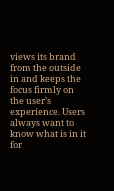views its brand from the outside in and keeps the focus firmly on the user’s experience. Users always want to know what is in it for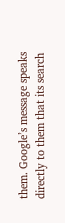them. Google’s message speaks directly to them that its search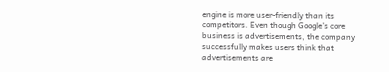engine is more user-friendly than its competitors. Even though Google’s core business is advertisements, the company successfully makes users think that advertisements are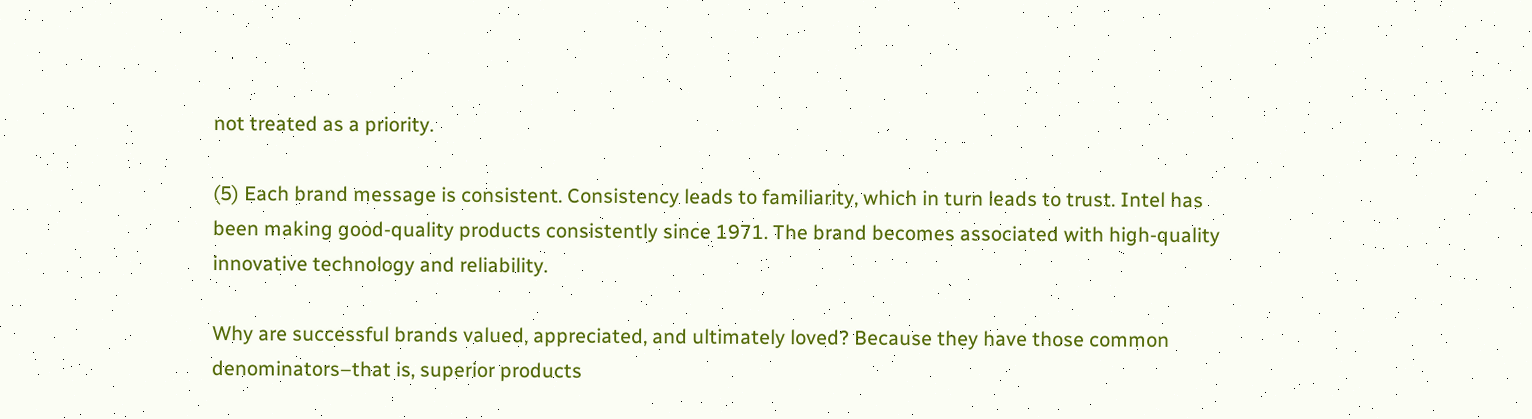not treated as a priority.

(5) Each brand message is consistent. Consistency leads to familiarity, which in turn leads to trust. Intel has been making good-quality products consistently since 1971. The brand becomes associated with high-quality innovative technology and reliability.

Why are successful brands valued, appreciated, and ultimately loved? Because they have those common denominators–that is, superior products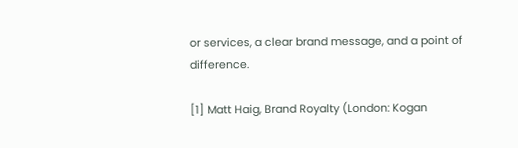or services, a clear brand message, and a point of difference.

[1] Matt Haig, Brand Royalty (London: Kogan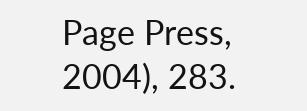Page Press, 2004), 283.